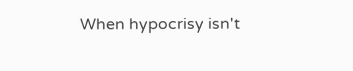When hypocrisy isn't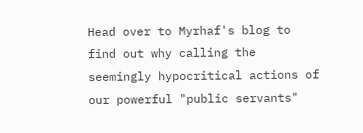Head over to Myrhaf's blog to find out why calling the seemingly hypocritical actions of our powerful "public servants"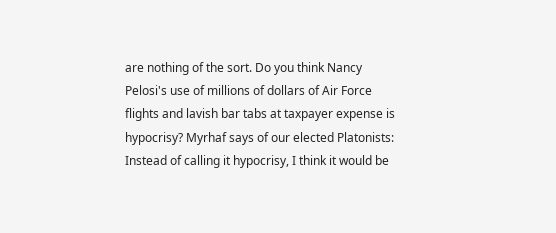are nothing of the sort. Do you think Nancy Pelosi's use of millions of dollars of Air Force flights and lavish bar tabs at taxpayer expense is hypocrisy? Myrhaf says of our elected Platonists:
Instead of calling it hypocrisy, I think it would be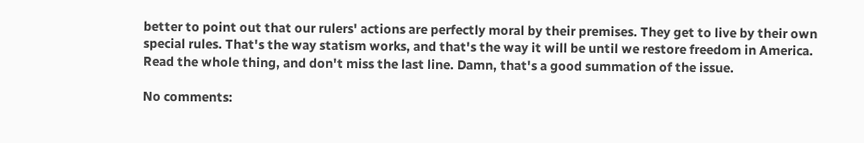better to point out that our rulers' actions are perfectly moral by their premises. They get to live by their own special rules. That's the way statism works, and that's the way it will be until we restore freedom in America.
Read the whole thing, and don't miss the last line. Damn, that's a good summation of the issue.

No comments: